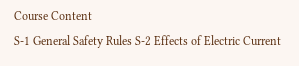Course Content
S-1 General Safety Rules S-2 Effects of Electric Current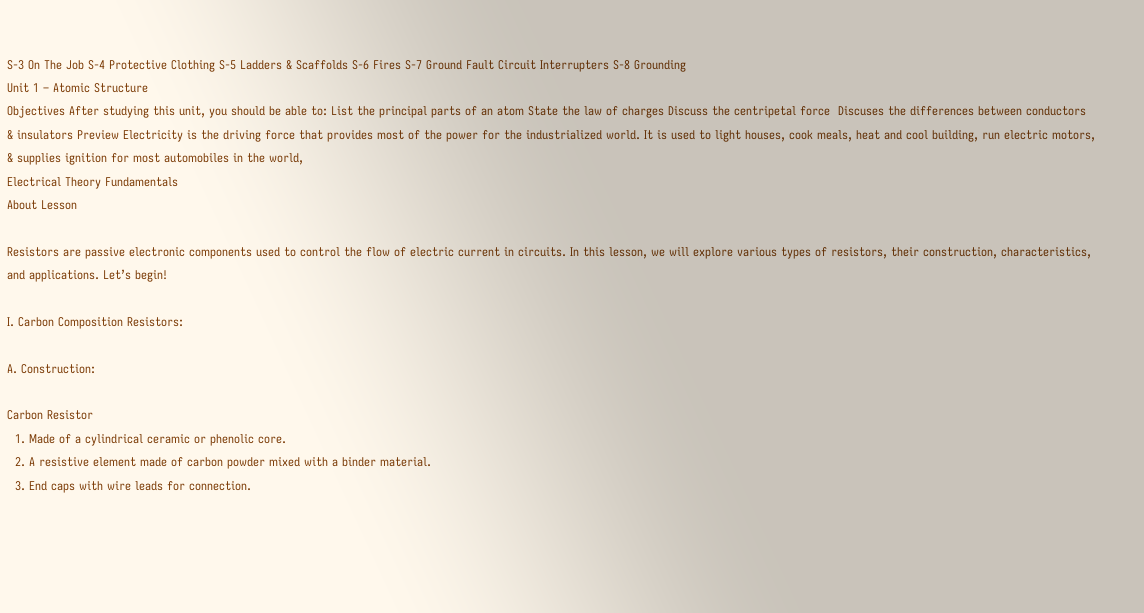S-3 On The Job S-4 Protective Clothing S-5 Ladders & Scaffolds S-6 Fires S-7 Ground Fault Circuit Interrupters S-8 Grounding
Unit 1 – Atomic Structure
Objectives After studying this unit, you should be able to: List the principal parts of an atom State the law of charges Discuss the centripetal force  Discuses the differences between conductors & insulators Preview Electricity is the driving force that provides most of the power for the industrialized world. It is used to light houses, cook meals, heat and cool building, run electric motors, & supplies ignition for most automobiles in the world,
Electrical Theory Fundamentals
About Lesson

Resistors are passive electronic components used to control the flow of electric current in circuits. In this lesson, we will explore various types of resistors, their construction, characteristics, and applications. Let’s begin!

I. Carbon Composition Resistors:

A. Construction:

Carbon Resistor
  1. Made of a cylindrical ceramic or phenolic core.
  2. A resistive element made of carbon powder mixed with a binder material.
  3. End caps with wire leads for connection.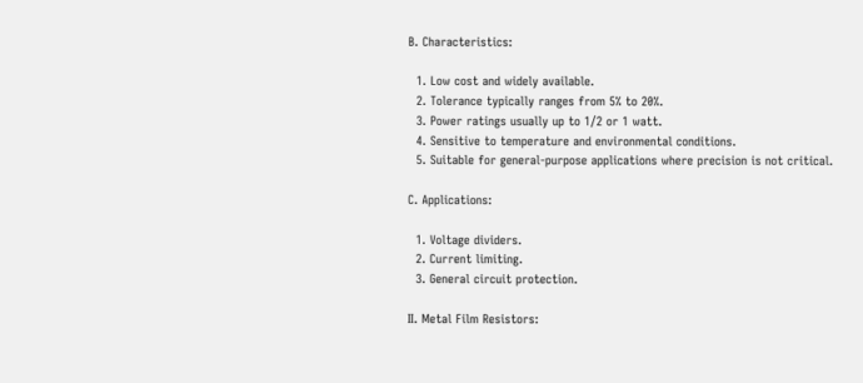B. Characteristics:

  1. Low cost and widely available.
  2. Tolerance typically ranges from 5% to 20%.
  3. Power ratings usually up to 1/2 or 1 watt.
  4. Sensitive to temperature and environmental conditions.
  5. Suitable for general-purpose applications where precision is not critical.

C. Applications:

  1. Voltage dividers.
  2. Current limiting.
  3. General circuit protection.

II. Metal Film Resistors: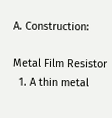A. Construction:

Metal Film Resistor
  1. A thin metal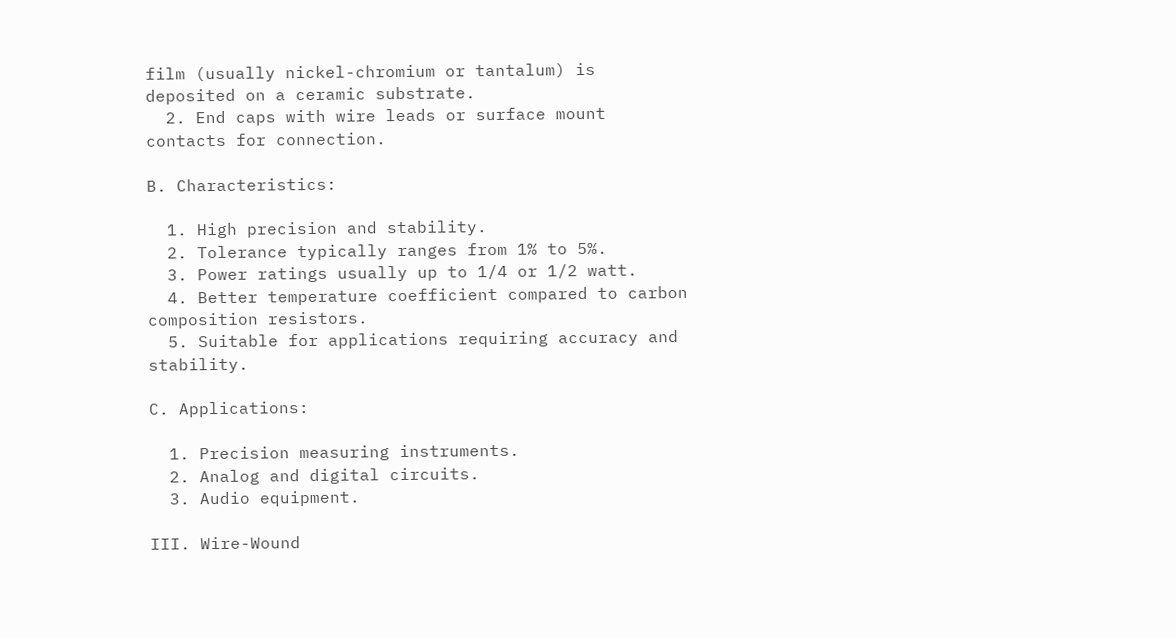film (usually nickel-chromium or tantalum) is deposited on a ceramic substrate.
  2. End caps with wire leads or surface mount contacts for connection.

B. Characteristics:

  1. High precision and stability.
  2. Tolerance typically ranges from 1% to 5%.
  3. Power ratings usually up to 1/4 or 1/2 watt.
  4. Better temperature coefficient compared to carbon composition resistors.
  5. Suitable for applications requiring accuracy and stability.

C. Applications:

  1. Precision measuring instruments.
  2. Analog and digital circuits.
  3. Audio equipment.

III. Wire-Wound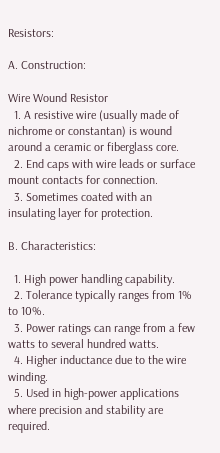Resistors:

A. Construction:

Wire Wound Resistor
  1. A resistive wire (usually made of nichrome or constantan) is wound around a ceramic or fiberglass core.
  2. End caps with wire leads or surface mount contacts for connection.
  3. Sometimes coated with an insulating layer for protection.

B. Characteristics:

  1. High power handling capability.
  2. Tolerance typically ranges from 1% to 10%.
  3. Power ratings can range from a few watts to several hundred watts.
  4. Higher inductance due to the wire winding.
  5. Used in high-power applications where precision and stability are required.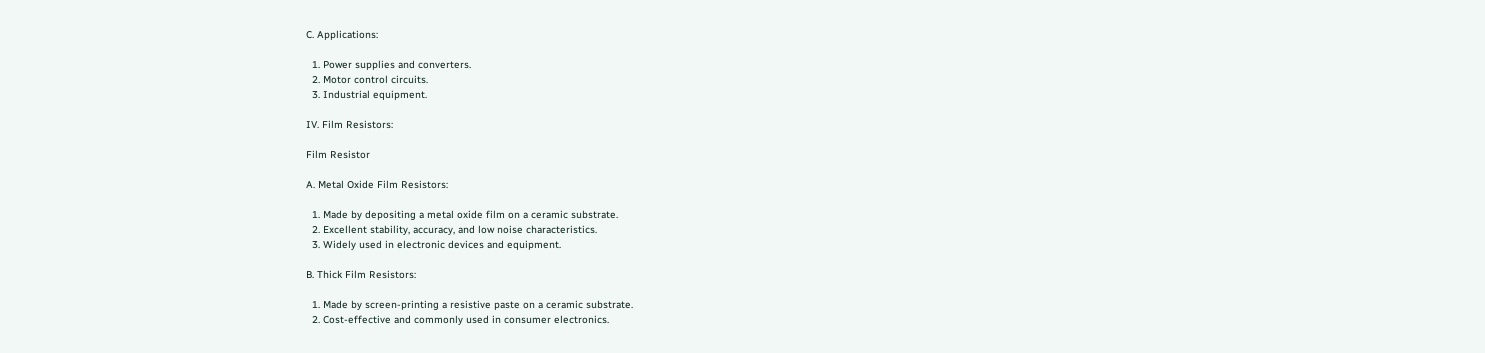C. Applications:

  1. Power supplies and converters.
  2. Motor control circuits.
  3. Industrial equipment.

IV. Film Resistors:

Film Resistor

A. Metal Oxide Film Resistors:

  1. Made by depositing a metal oxide film on a ceramic substrate.
  2. Excellent stability, accuracy, and low noise characteristics.
  3. Widely used in electronic devices and equipment.

B. Thick Film Resistors:

  1. Made by screen-printing a resistive paste on a ceramic substrate.
  2. Cost-effective and commonly used in consumer electronics.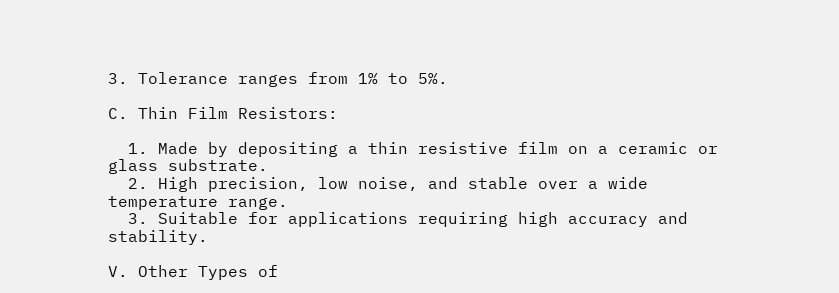3. Tolerance ranges from 1% to 5%.

C. Thin Film Resistors:

  1. Made by depositing a thin resistive film on a ceramic or glass substrate.
  2. High precision, low noise, and stable over a wide temperature range.
  3. Suitable for applications requiring high accuracy and stability.

V. Other Types of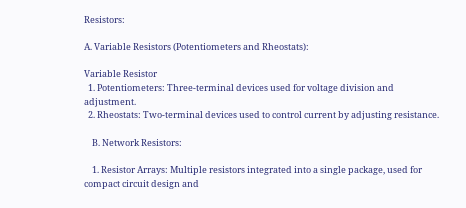Resistors:

A. Variable Resistors (Potentiometers and Rheostats):

Variable Resistor
  1. Potentiometers: Three-terminal devices used for voltage division and adjustment.
  2. Rheostats: Two-terminal devices used to control current by adjusting resistance.

    B. Network Resistors:

    1. Resistor Arrays: Multiple resistors integrated into a single package, used for compact circuit design and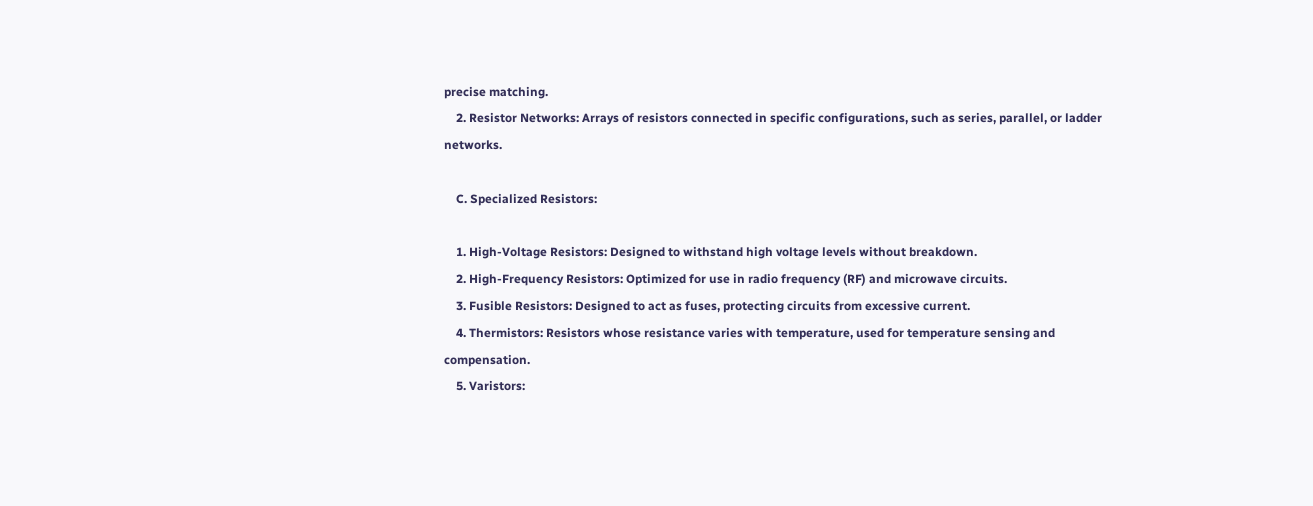precise matching.
    2. Resistor Networks: Arrays of resistors connected in specific configurations, such as series, parallel, or ladder networks.

    C. Specialized Resistors:

    1. High-Voltage Resistors: Designed to withstand high voltage levels without breakdown.
    2. High-Frequency Resistors: Optimized for use in radio frequency (RF) and microwave circuits.
    3. Fusible Resistors: Designed to act as fuses, protecting circuits from excessive current.
    4. Thermistors: Resistors whose resistance varies with temperature, used for temperature sensing and compensation.
    5. Varistors: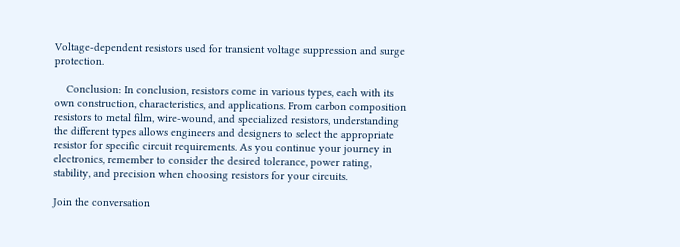Voltage-dependent resistors used for transient voltage suppression and surge protection.

    Conclusion: In conclusion, resistors come in various types, each with its own construction, characteristics, and applications. From carbon composition resistors to metal film, wire-wound, and specialized resistors, understanding the different types allows engineers and designers to select the appropriate resistor for specific circuit requirements. As you continue your journey in electronics, remember to consider the desired tolerance, power rating, stability, and precision when choosing resistors for your circuits.

Join the conversation